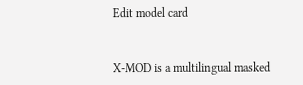Edit model card


X-MOD is a multilingual masked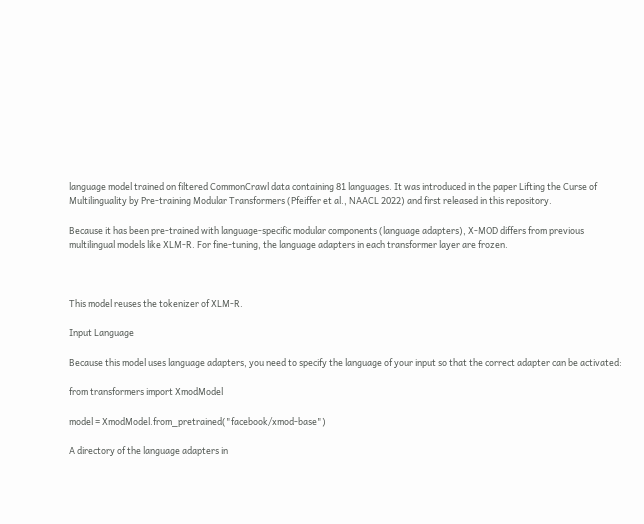language model trained on filtered CommonCrawl data containing 81 languages. It was introduced in the paper Lifting the Curse of Multilinguality by Pre-training Modular Transformers (Pfeiffer et al., NAACL 2022) and first released in this repository.

Because it has been pre-trained with language-specific modular components (language adapters), X-MOD differs from previous multilingual models like XLM-R. For fine-tuning, the language adapters in each transformer layer are frozen.



This model reuses the tokenizer of XLM-R.

Input Language

Because this model uses language adapters, you need to specify the language of your input so that the correct adapter can be activated:

from transformers import XmodModel

model = XmodModel.from_pretrained("facebook/xmod-base")

A directory of the language adapters in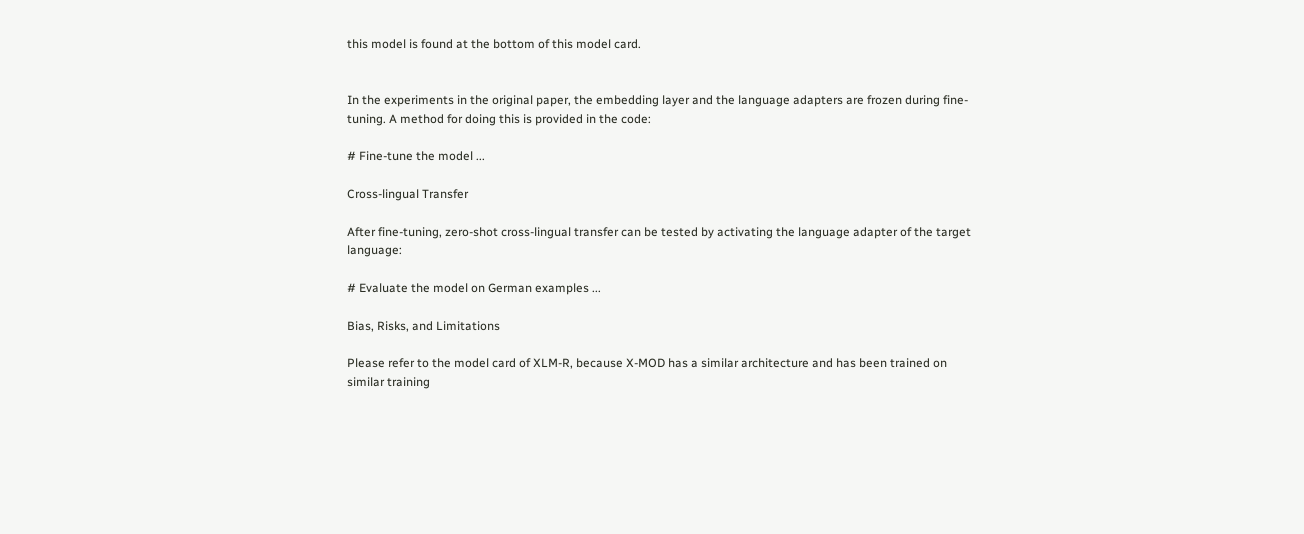this model is found at the bottom of this model card.


In the experiments in the original paper, the embedding layer and the language adapters are frozen during fine-tuning. A method for doing this is provided in the code:

# Fine-tune the model ...

Cross-lingual Transfer

After fine-tuning, zero-shot cross-lingual transfer can be tested by activating the language adapter of the target language:

# Evaluate the model on German examples ...

Bias, Risks, and Limitations

Please refer to the model card of XLM-R, because X-MOD has a similar architecture and has been trained on similar training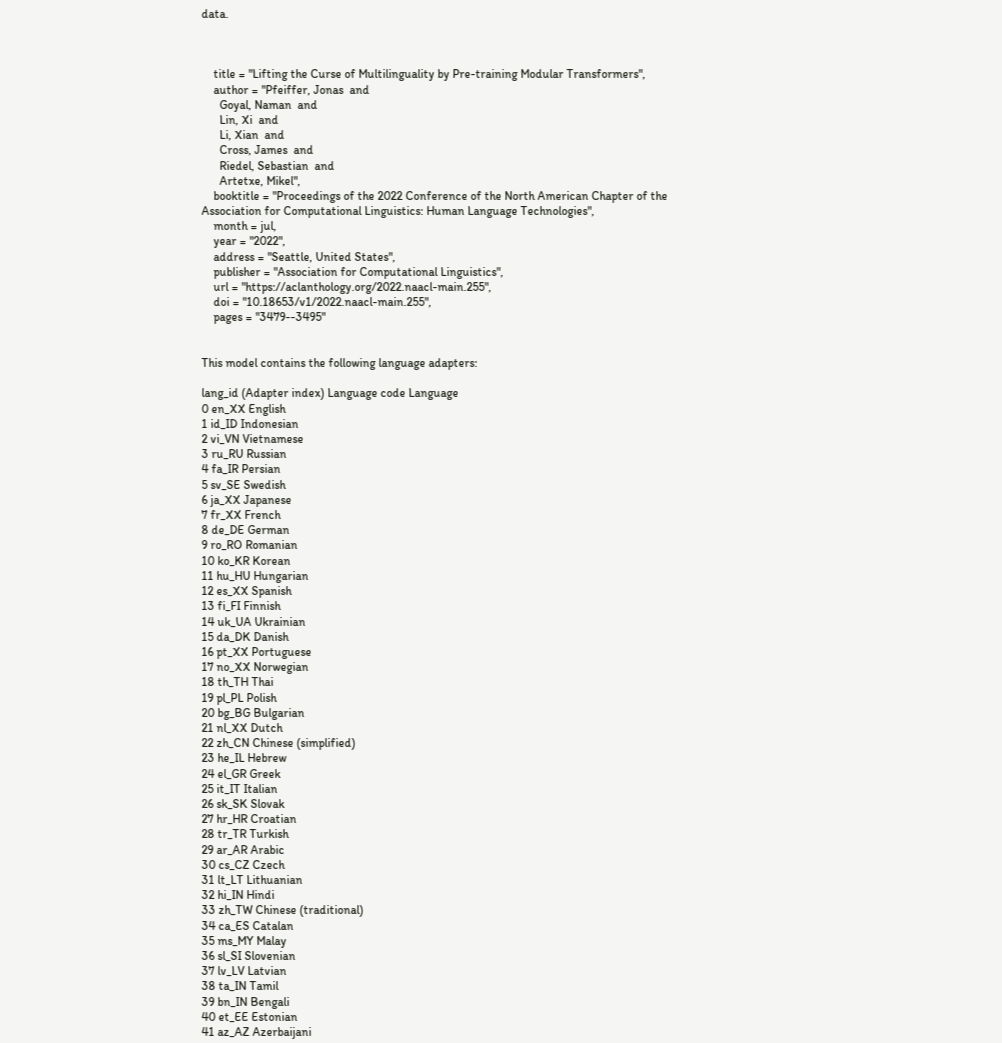data.



    title = "Lifting the Curse of Multilinguality by Pre-training Modular Transformers",
    author = "Pfeiffer, Jonas  and
      Goyal, Naman  and
      Lin, Xi  and
      Li, Xian  and
      Cross, James  and
      Riedel, Sebastian  and
      Artetxe, Mikel",
    booktitle = "Proceedings of the 2022 Conference of the North American Chapter of the Association for Computational Linguistics: Human Language Technologies",
    month = jul,
    year = "2022",
    address = "Seattle, United States",
    publisher = "Association for Computational Linguistics",
    url = "https://aclanthology.org/2022.naacl-main.255",
    doi = "10.18653/v1/2022.naacl-main.255",
    pages = "3479--3495"


This model contains the following language adapters:

lang_id (Adapter index) Language code Language
0 en_XX English
1 id_ID Indonesian
2 vi_VN Vietnamese
3 ru_RU Russian
4 fa_IR Persian
5 sv_SE Swedish
6 ja_XX Japanese
7 fr_XX French
8 de_DE German
9 ro_RO Romanian
10 ko_KR Korean
11 hu_HU Hungarian
12 es_XX Spanish
13 fi_FI Finnish
14 uk_UA Ukrainian
15 da_DK Danish
16 pt_XX Portuguese
17 no_XX Norwegian
18 th_TH Thai
19 pl_PL Polish
20 bg_BG Bulgarian
21 nl_XX Dutch
22 zh_CN Chinese (simplified)
23 he_IL Hebrew
24 el_GR Greek
25 it_IT Italian
26 sk_SK Slovak
27 hr_HR Croatian
28 tr_TR Turkish
29 ar_AR Arabic
30 cs_CZ Czech
31 lt_LT Lithuanian
32 hi_IN Hindi
33 zh_TW Chinese (traditional)
34 ca_ES Catalan
35 ms_MY Malay
36 sl_SI Slovenian
37 lv_LV Latvian
38 ta_IN Tamil
39 bn_IN Bengali
40 et_EE Estonian
41 az_AZ Azerbaijani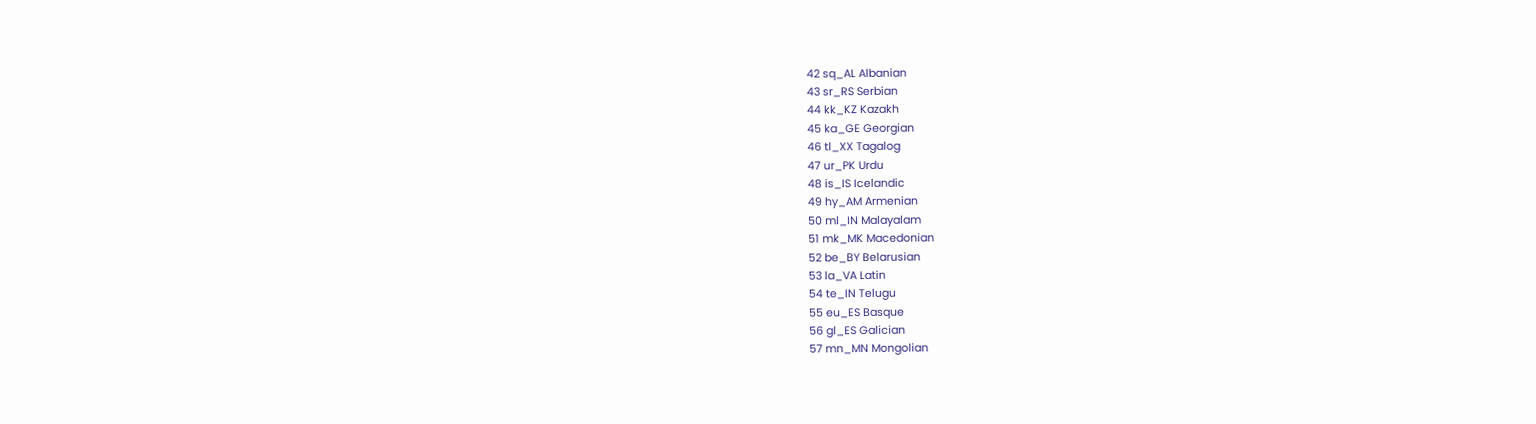42 sq_AL Albanian
43 sr_RS Serbian
44 kk_KZ Kazakh
45 ka_GE Georgian
46 tl_XX Tagalog
47 ur_PK Urdu
48 is_IS Icelandic
49 hy_AM Armenian
50 ml_IN Malayalam
51 mk_MK Macedonian
52 be_BY Belarusian
53 la_VA Latin
54 te_IN Telugu
55 eu_ES Basque
56 gl_ES Galician
57 mn_MN Mongolian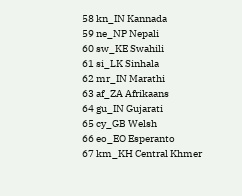58 kn_IN Kannada
59 ne_NP Nepali
60 sw_KE Swahili
61 si_LK Sinhala
62 mr_IN Marathi
63 af_ZA Afrikaans
64 gu_IN Gujarati
65 cy_GB Welsh
66 eo_EO Esperanto
67 km_KH Central Khmer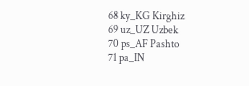68 ky_KG Kirghiz
69 uz_UZ Uzbek
70 ps_AF Pashto
71 pa_IN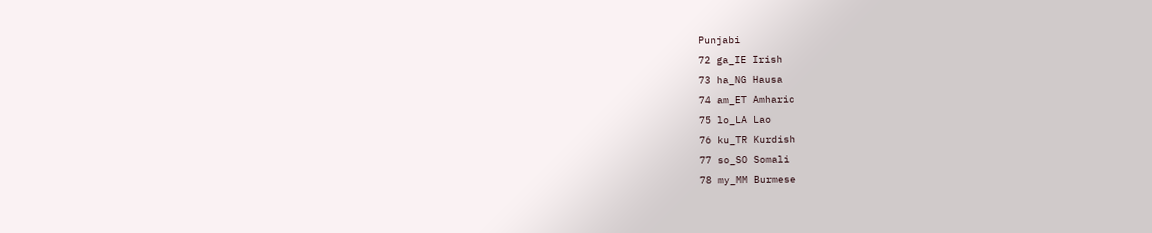Punjabi
72 ga_IE Irish
73 ha_NG Hausa
74 am_ET Amharic
75 lo_LA Lao
76 ku_TR Kurdish
77 so_SO Somali
78 my_MM Burmese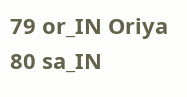79 or_IN Oriya
80 sa_IN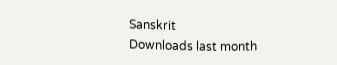Sanskrit
Downloads last month